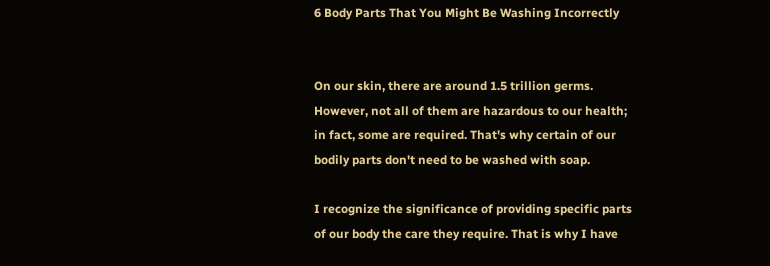6 Body Parts That You Might Be Washing Incorrectly


On our skin, there are around 1.5 trillion germs. However, not all of them are hazardous to our health; in fact, some are required. That's why certain of our bodily parts don't need to be washed with soap.

I recognize the significance of providing specific parts of our body the care they require. That is why I have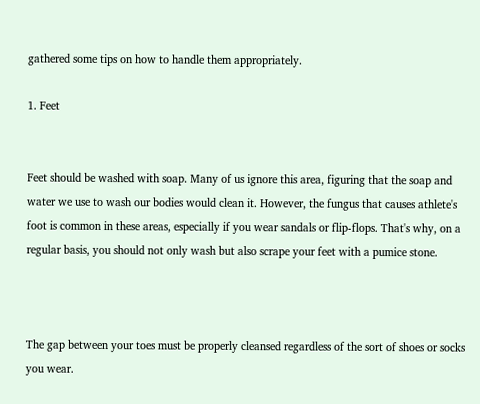gathered some tips on how to handle them appropriately.

1. Feet


Feet should be washed with soap. Many of us ignore this area, figuring that the soap and water we use to wash our bodies would clean it. However, the fungus that causes athlete's foot is common in these areas, especially if you wear sandals or flip-flops. That's why, on a regular basis, you should not only wash but also scrape your feet with a pumice stone.



The gap between your toes must be properly cleansed regardless of the sort of shoes or socks you wear.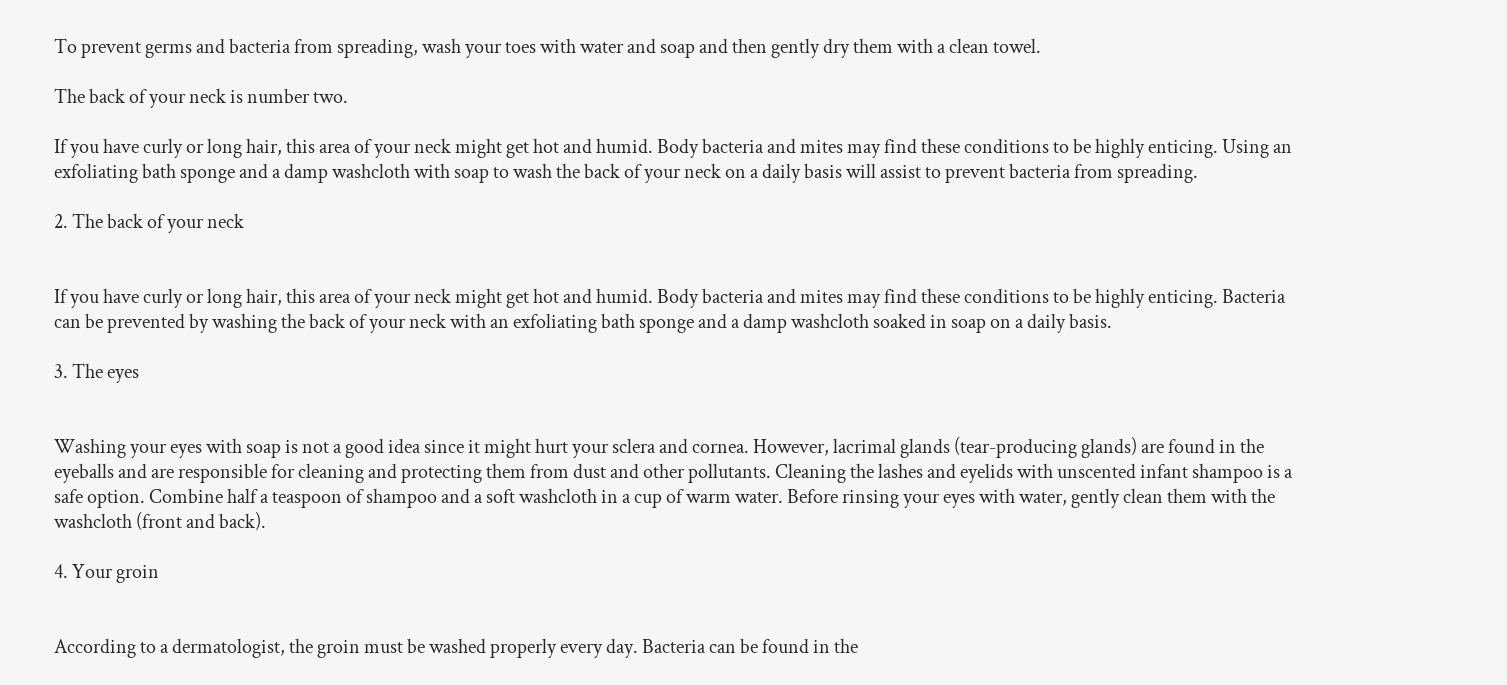To prevent germs and bacteria from spreading, wash your toes with water and soap and then gently dry them with a clean towel.

The back of your neck is number two.

If you have curly or long hair, this area of your neck might get hot and humid. Body bacteria and mites may find these conditions to be highly enticing. Using an exfoliating bath sponge and a damp washcloth with soap to wash the back of your neck on a daily basis will assist to prevent bacteria from spreading.

2. The back of your neck


If you have curly or long hair, this area of your neck might get hot and humid. Body bacteria and mites may find these conditions to be highly enticing. Bacteria can be prevented by washing the back of your neck with an exfoliating bath sponge and a damp washcloth soaked in soap on a daily basis.

3. The eyes


Washing your eyes with soap is not a good idea since it might hurt your sclera and cornea. However, lacrimal glands (tear-producing glands) are found in the eyeballs and are responsible for cleaning and protecting them from dust and other pollutants. Cleaning the lashes and eyelids with unscented infant shampoo is a safe option. Combine half a teaspoon of shampoo and a soft washcloth in a cup of warm water. Before rinsing your eyes with water, gently clean them with the washcloth (front and back).

4. Your groin


According to a dermatologist, the groin must be washed properly every day. Bacteria can be found in the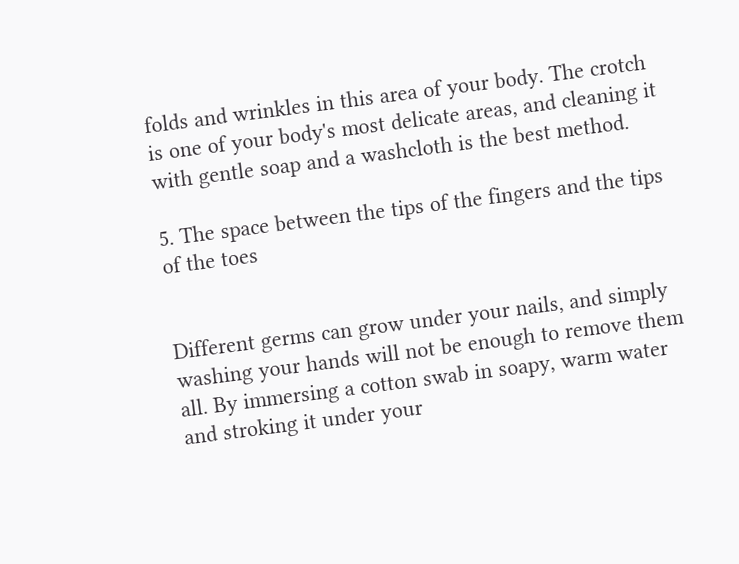folds and wrinkles in this area of your body. The crotch is one of your body's most delicate areas, and cleaning it with gentle soap and a washcloth is the best method.

5. The space between the tips of the fingers and the tips of the toes


Different germs can grow under your nails, and simply washing your hands will not be enough to remove them all. By immersing a cotton swab in soapy, warm water and stroking it under your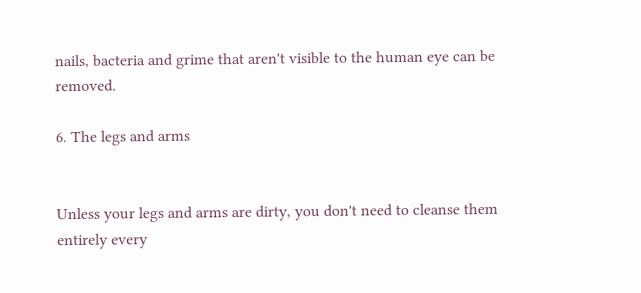nails, bacteria and grime that aren't visible to the human eye can be removed.

6. The legs and arms


Unless your legs and arms are dirty, you don't need to cleanse them entirely every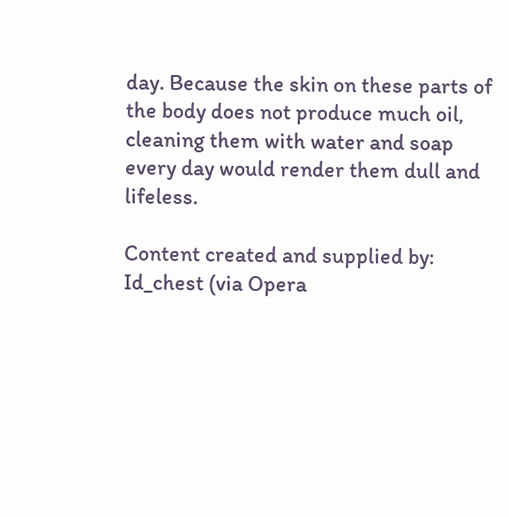day. Because the skin on these parts of the body does not produce much oil, cleaning them with water and soap every day would render them dull and lifeless.

Content created and supplied by: Id_chest (via Opera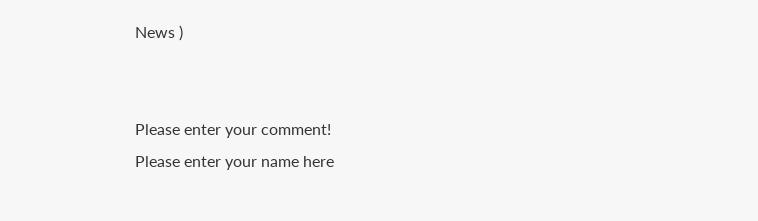News )


Please enter your comment!
Please enter your name here